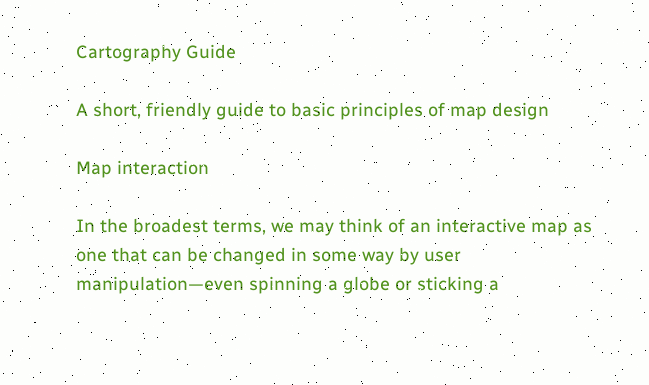Cartography Guide

A short, friendly guide to basic principles of map design

Map interaction

In the broadest terms, we may think of an interactive map as one that can be changed in some way by user manipulation—even spinning a globe or sticking a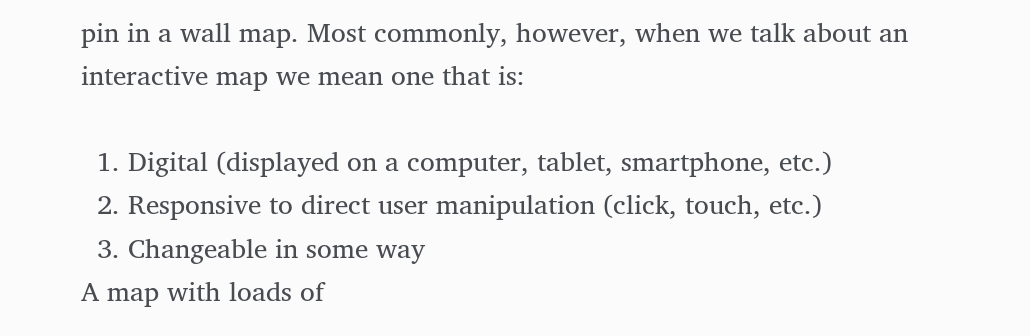pin in a wall map. Most commonly, however, when we talk about an interactive map we mean one that is:

  1. Digital (displayed on a computer, tablet, smartphone, etc.)
  2. Responsive to direct user manipulation (click, touch, etc.)
  3. Changeable in some way
A map with loads of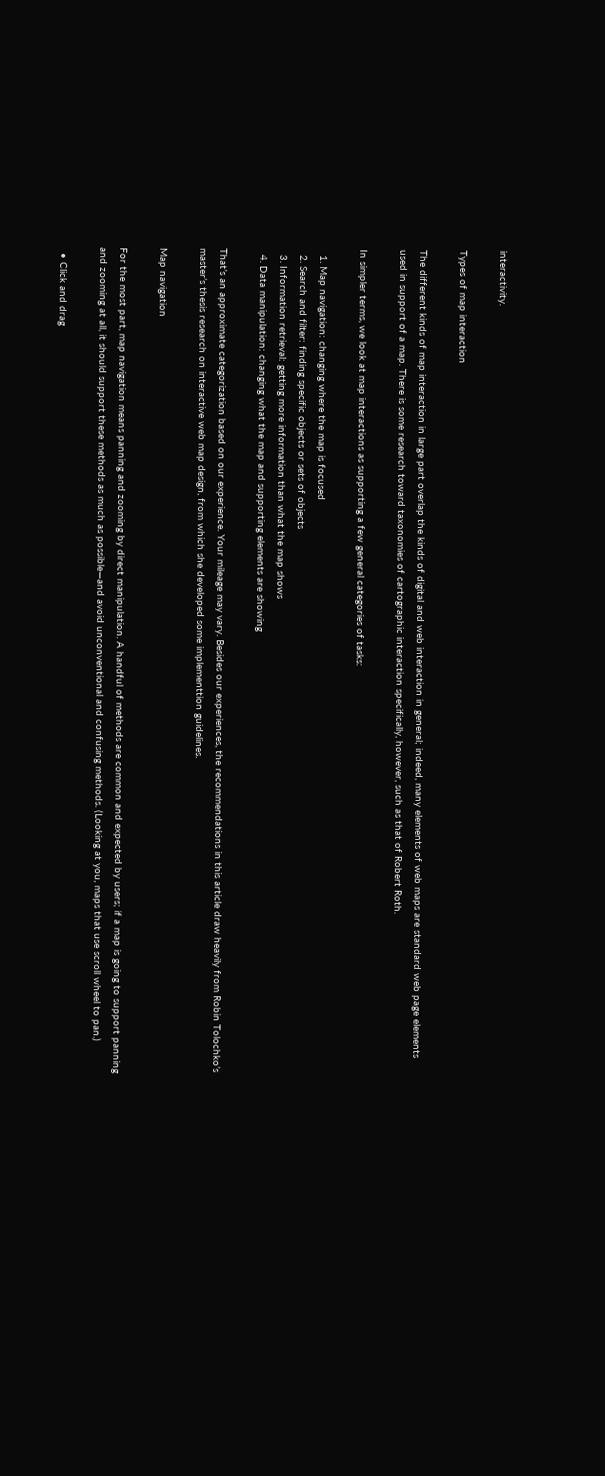interactivity.

Types of map interaction

The different kinds of map interaction in large part overlap the kinds of digital and web interaction in general; indeed, many elements of web maps are standard web page elements used in support of a map. There is some research toward taxonomies of cartographic interaction specifically, however, such as that of Robert Roth.

In simpler terms, we look at map interactions as supporting a few general categories of tasks:

  1. Map navigation: changing where the map is focused
  2. Search and filter: finding specific objects or sets of objects
  3. Information retrieval: getting more information than what the map shows
  4. Data manipulation: changing what the map and supporting elements are showing

That’s an approximate categorization based on our experience. Your mileage may vary. Besides our experiences, the recommendations in this article draw heavily from Robin Tolochko’s master’s thesis research on interactive web map design, from which she developed some implementtion guidelines.

Map navigation

For the most part, map navigation means panning and zooming by direct manipulation. A handful of methods are common and expected by users; if a map is going to support panning and zooming at all, it should support these methods as much as possible—and avoid unconventional and confusing methods. (Looking at you, maps that use scroll wheel to pan.)

  • Click and drag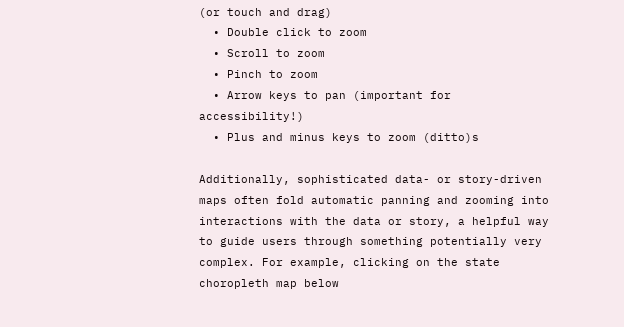(or touch and drag)
  • Double click to zoom
  • Scroll to zoom
  • Pinch to zoom
  • Arrow keys to pan (important for accessibility!)
  • Plus and minus keys to zoom (ditto)s

Additionally, sophisticated data- or story-driven maps often fold automatic panning and zooming into interactions with the data or story, a helpful way to guide users through something potentially very complex. For example, clicking on the state choropleth map below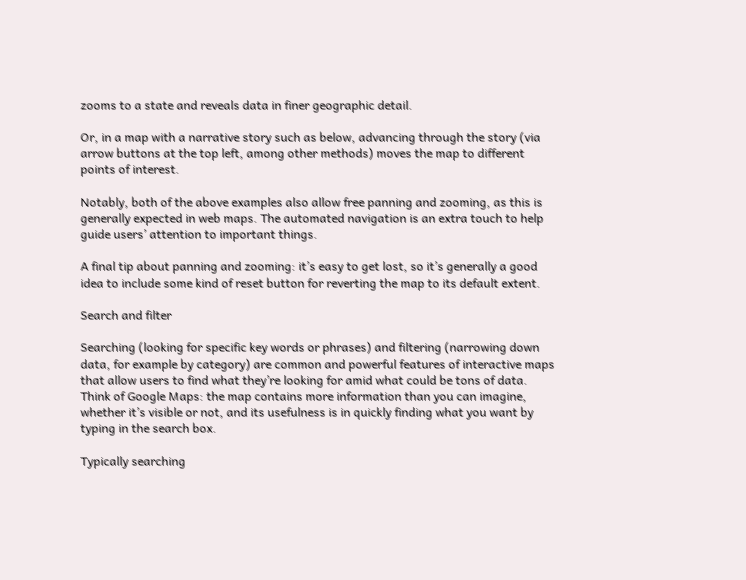zooms to a state and reveals data in finer geographic detail.

Or, in a map with a narrative story such as below, advancing through the story (via arrow buttons at the top left, among other methods) moves the map to different points of interest.

Notably, both of the above examples also allow free panning and zooming, as this is generally expected in web maps. The automated navigation is an extra touch to help guide users’ attention to important things.

A final tip about panning and zooming: it’s easy to get lost, so it’s generally a good idea to include some kind of reset button for reverting the map to its default extent.

Search and filter

Searching (looking for specific key words or phrases) and filtering (narrowing down data, for example by category) are common and powerful features of interactive maps that allow users to find what they’re looking for amid what could be tons of data. Think of Google Maps: the map contains more information than you can imagine, whether it’s visible or not, and its usefulness is in quickly finding what you want by typing in the search box.

Typically searching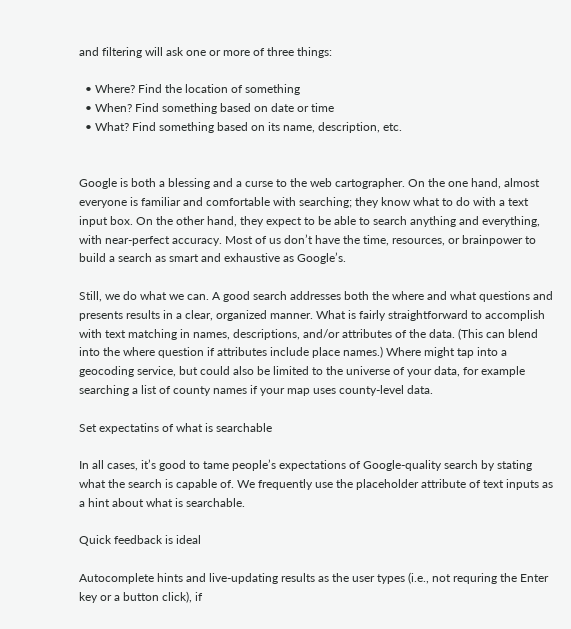and filtering will ask one or more of three things:

  • Where? Find the location of something
  • When? Find something based on date or time
  • What? Find something based on its name, description, etc.


Google is both a blessing and a curse to the web cartographer. On the one hand, almost everyone is familiar and comfortable with searching; they know what to do with a text input box. On the other hand, they expect to be able to search anything and everything, with near-perfect accuracy. Most of us don’t have the time, resources, or brainpower to build a search as smart and exhaustive as Google’s.

Still, we do what we can. A good search addresses both the where and what questions and presents results in a clear, organized manner. What is fairly straightforward to accomplish with text matching in names, descriptions, and/or attributes of the data. (This can blend into the where question if attributes include place names.) Where might tap into a geocoding service, but could also be limited to the universe of your data, for example searching a list of county names if your map uses county-level data.

Set expectatins of what is searchable

In all cases, it’s good to tame people’s expectations of Google-quality search by stating what the search is capable of. We frequently use the placeholder attribute of text inputs as a hint about what is searchable.

Quick feedback is ideal

Autocomplete hints and live-updating results as the user types (i.e., not requring the Enter key or a button click), if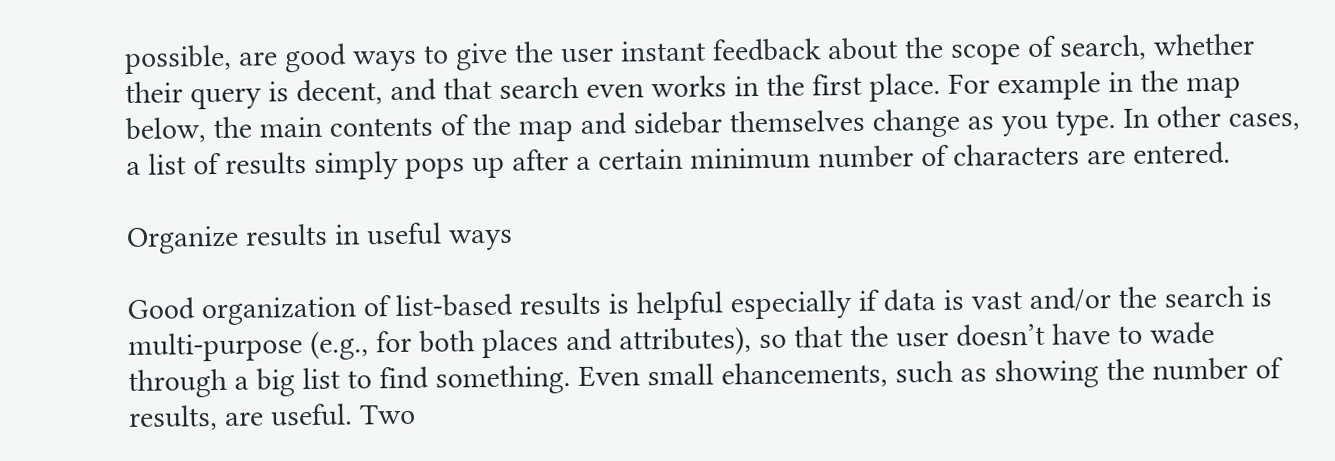possible, are good ways to give the user instant feedback about the scope of search, whether their query is decent, and that search even works in the first place. For example in the map below, the main contents of the map and sidebar themselves change as you type. In other cases, a list of results simply pops up after a certain minimum number of characters are entered.

Organize results in useful ways

Good organization of list-based results is helpful especially if data is vast and/or the search is multi-purpose (e.g., for both places and attributes), so that the user doesn’t have to wade through a big list to find something. Even small ehancements, such as showing the number of results, are useful. Two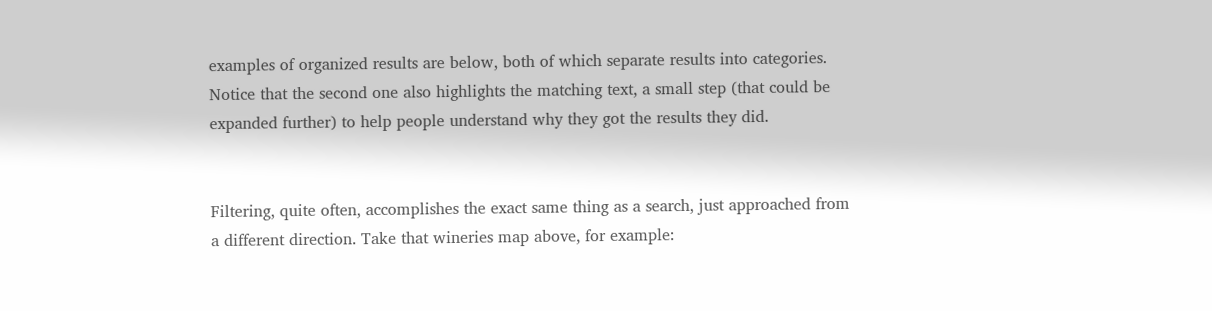examples of organized results are below, both of which separate results into categories. Notice that the second one also highlights the matching text, a small step (that could be expanded further) to help people understand why they got the results they did.


Filtering, quite often, accomplishes the exact same thing as a search, just approached from a different direction. Take that wineries map above, for example: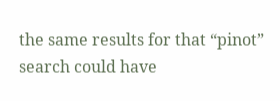the same results for that “pinot” search could have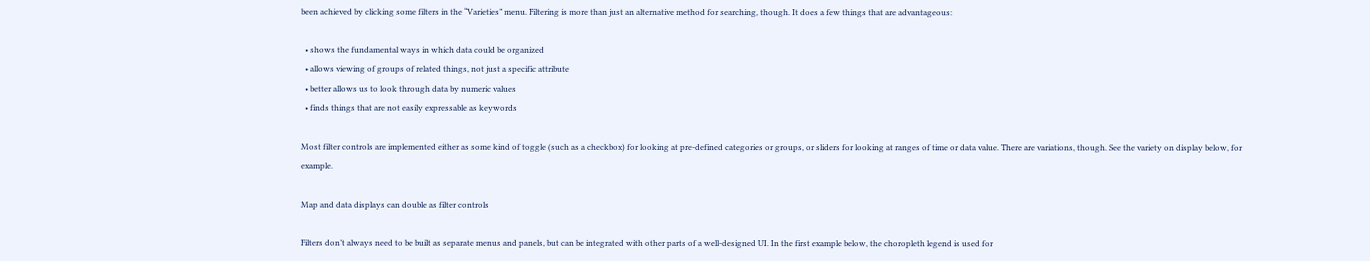been achieved by clicking some filters in the “Varieties” menu. Filtering is more than just an alternative method for searching, though. It does a few things that are advantageous:

  • shows the fundamental ways in which data could be organized
  • allows viewing of groups of related things, not just a specific attribute
  • better allows us to look through data by numeric values
  • finds things that are not easily expressable as keywords

Most filter controls are implemented either as some kind of toggle (such as a checkbox) for looking at pre-defined categories or groups, or sliders for looking at ranges of time or data value. There are variations, though. See the variety on display below, for example.

Map and data displays can double as filter controls

Filters don’t always need to be built as separate menus and panels, but can be integrated with other parts of a well-designed UI. In the first example below, the choropleth legend is used for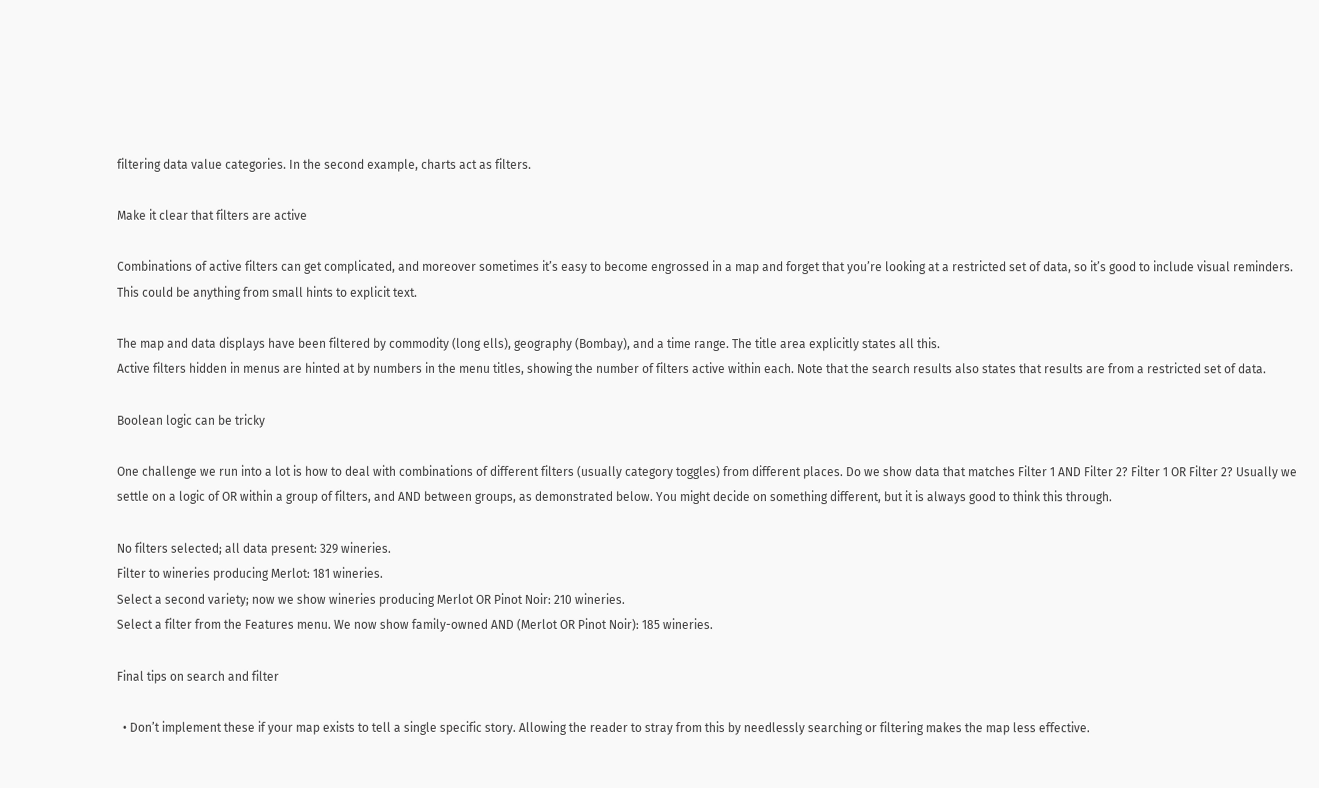filtering data value categories. In the second example, charts act as filters.

Make it clear that filters are active

Combinations of active filters can get complicated, and moreover sometimes it’s easy to become engrossed in a map and forget that you’re looking at a restricted set of data, so it’s good to include visual reminders. This could be anything from small hints to explicit text.

The map and data displays have been filtered by commodity (long ells), geography (Bombay), and a time range. The title area explicitly states all this.
Active filters hidden in menus are hinted at by numbers in the menu titles, showing the number of filters active within each. Note that the search results also states that results are from a restricted set of data.

Boolean logic can be tricky

One challenge we run into a lot is how to deal with combinations of different filters (usually category toggles) from different places. Do we show data that matches Filter 1 AND Filter 2? Filter 1 OR Filter 2? Usually we settle on a logic of OR within a group of filters, and AND between groups, as demonstrated below. You might decide on something different, but it is always good to think this through.

No filters selected; all data present: 329 wineries.
Filter to wineries producing Merlot: 181 wineries.
Select a second variety; now we show wineries producing Merlot OR Pinot Noir: 210 wineries.
Select a filter from the Features menu. We now show family-owned AND (Merlot OR Pinot Noir): 185 wineries.

Final tips on search and filter

  • Don’t implement these if your map exists to tell a single specific story. Allowing the reader to stray from this by needlessly searching or filtering makes the map less effective.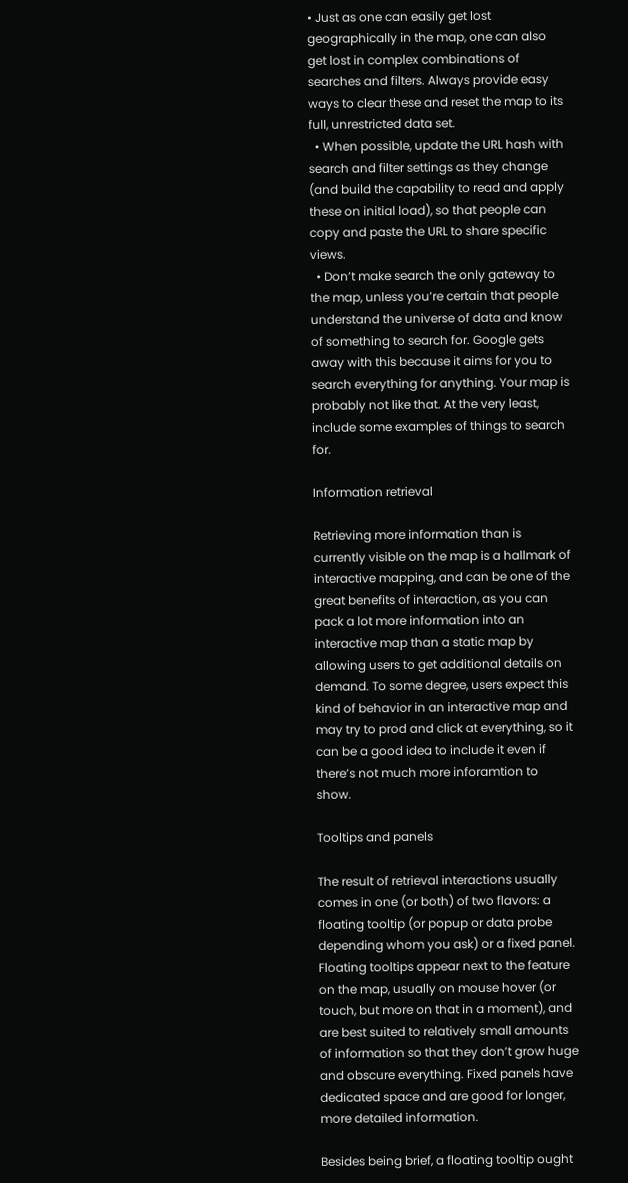• Just as one can easily get lost geographically in the map, one can also get lost in complex combinations of searches and filters. Always provide easy ways to clear these and reset the map to its full, unrestricted data set.
  • When possible, update the URL hash with search and filter settings as they change (and build the capability to read and apply these on initial load), so that people can copy and paste the URL to share specific views.
  • Don’t make search the only gateway to the map, unless you’re certain that people understand the universe of data and know of something to search for. Google gets away with this because it aims for you to search everything for anything. Your map is probably not like that. At the very least, include some examples of things to search for.

Information retrieval

Retrieving more information than is currently visible on the map is a hallmark of interactive mapping, and can be one of the great benefits of interaction, as you can pack a lot more information into an interactive map than a static map by allowing users to get additional details on demand. To some degree, users expect this kind of behavior in an interactive map and may try to prod and click at everything, so it can be a good idea to include it even if there’s not much more inforamtion to show.

Tooltips and panels

The result of retrieval interactions usually comes in one (or both) of two flavors: a floating tooltip (or popup or data probe depending whom you ask) or a fixed panel. Floating tooltips appear next to the feature on the map, usually on mouse hover (or touch, but more on that in a moment), and are best suited to relatively small amounts of information so that they don’t grow huge and obscure everything. Fixed panels have dedicated space and are good for longer, more detailed information.

Besides being brief, a floating tooltip ought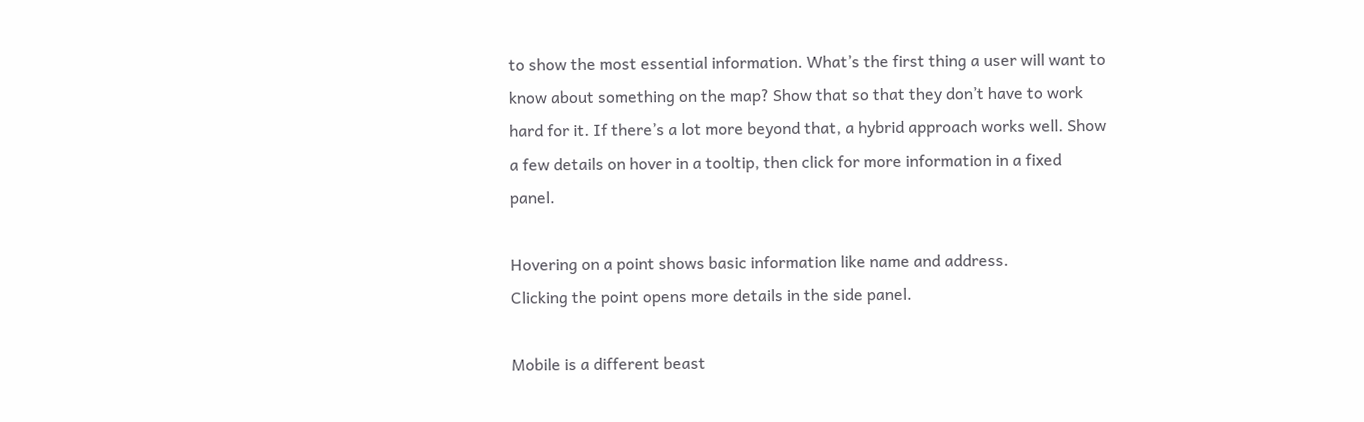to show the most essential information. What’s the first thing a user will want to know about something on the map? Show that so that they don’t have to work hard for it. If there’s a lot more beyond that, a hybrid approach works well. Show a few details on hover in a tooltip, then click for more information in a fixed panel.

Hovering on a point shows basic information like name and address.
Clicking the point opens more details in the side panel.

Mobile is a different beast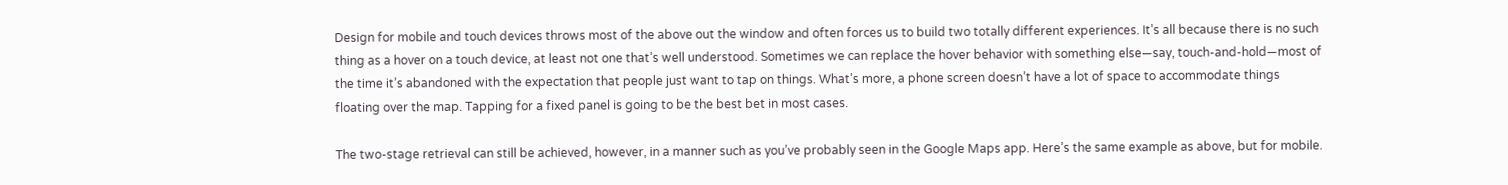Design for mobile and touch devices throws most of the above out the window and often forces us to build two totally different experiences. It’s all because there is no such thing as a hover on a touch device, at least not one that’s well understood. Sometimes we can replace the hover behavior with something else—say, touch-and-hold—most of the time it’s abandoned with the expectation that people just want to tap on things. What’s more, a phone screen doesn’t have a lot of space to accommodate things floating over the map. Tapping for a fixed panel is going to be the best bet in most cases.

The two-stage retrieval can still be achieved, however, in a manner such as you’ve probably seen in the Google Maps app. Here’s the same example as above, but for mobile.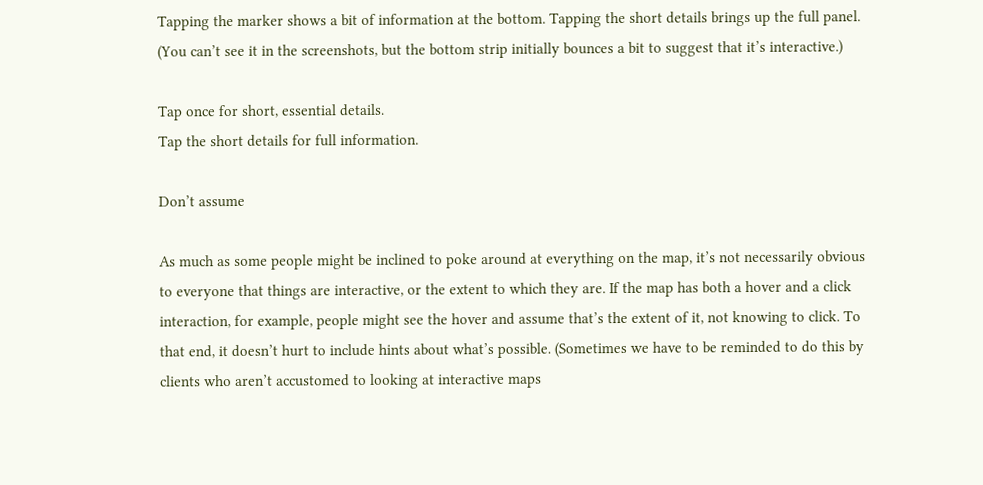Tapping the marker shows a bit of information at the bottom. Tapping the short details brings up the full panel. (You can’t see it in the screenshots, but the bottom strip initially bounces a bit to suggest that it’s interactive.)

Tap once for short, essential details.
Tap the short details for full information.

Don’t assume

As much as some people might be inclined to poke around at everything on the map, it’s not necessarily obvious to everyone that things are interactive, or the extent to which they are. If the map has both a hover and a click interaction, for example, people might see the hover and assume that’s the extent of it, not knowing to click. To that end, it doesn’t hurt to include hints about what’s possible. (Sometimes we have to be reminded to do this by clients who aren’t accustomed to looking at interactive maps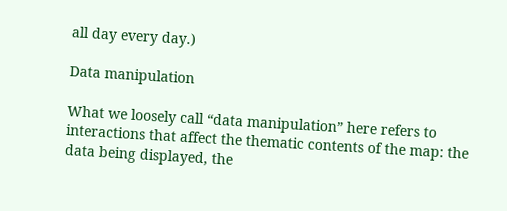all day every day.)

Data manipulation

What we loosely call “data manipulation” here refers to interactions that affect the thematic contents of the map: the data being displayed, the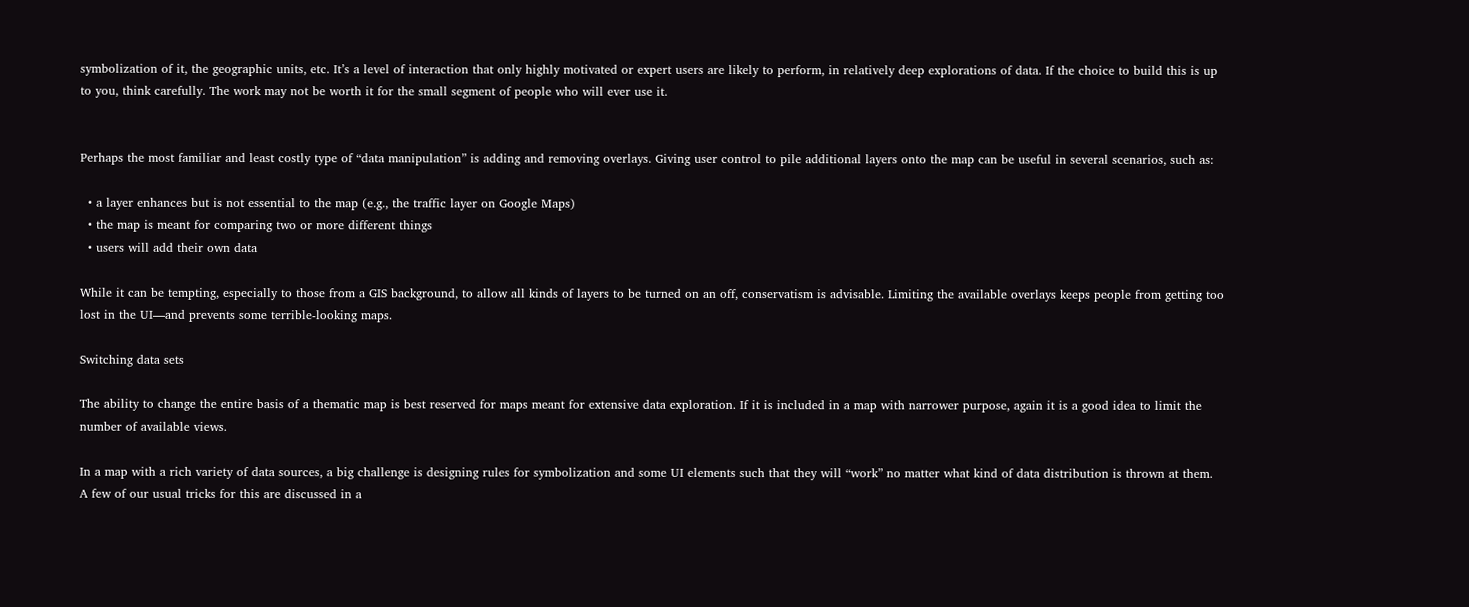symbolization of it, the geographic units, etc. It’s a level of interaction that only highly motivated or expert users are likely to perform, in relatively deep explorations of data. If the choice to build this is up to you, think carefully. The work may not be worth it for the small segment of people who will ever use it.


Perhaps the most familiar and least costly type of “data manipulation” is adding and removing overlays. Giving user control to pile additional layers onto the map can be useful in several scenarios, such as:

  • a layer enhances but is not essential to the map (e.g., the traffic layer on Google Maps)
  • the map is meant for comparing two or more different things
  • users will add their own data

While it can be tempting, especially to those from a GIS background, to allow all kinds of layers to be turned on an off, conservatism is advisable. Limiting the available overlays keeps people from getting too lost in the UI—and prevents some terrible-looking maps.

Switching data sets

The ability to change the entire basis of a thematic map is best reserved for maps meant for extensive data exploration. If it is included in a map with narrower purpose, again it is a good idea to limit the number of available views.

In a map with a rich variety of data sources, a big challenge is designing rules for symbolization and some UI elements such that they will “work” no matter what kind of data distribution is thrown at them. A few of our usual tricks for this are discussed in a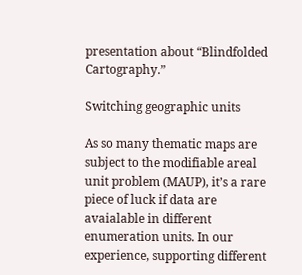presentation about “Blindfolded Cartography.”

Switching geographic units

As so many thematic maps are subject to the modifiable areal unit problem (MAUP), it’s a rare piece of luck if data are avaialable in different enumeration units. In our experience, supporting different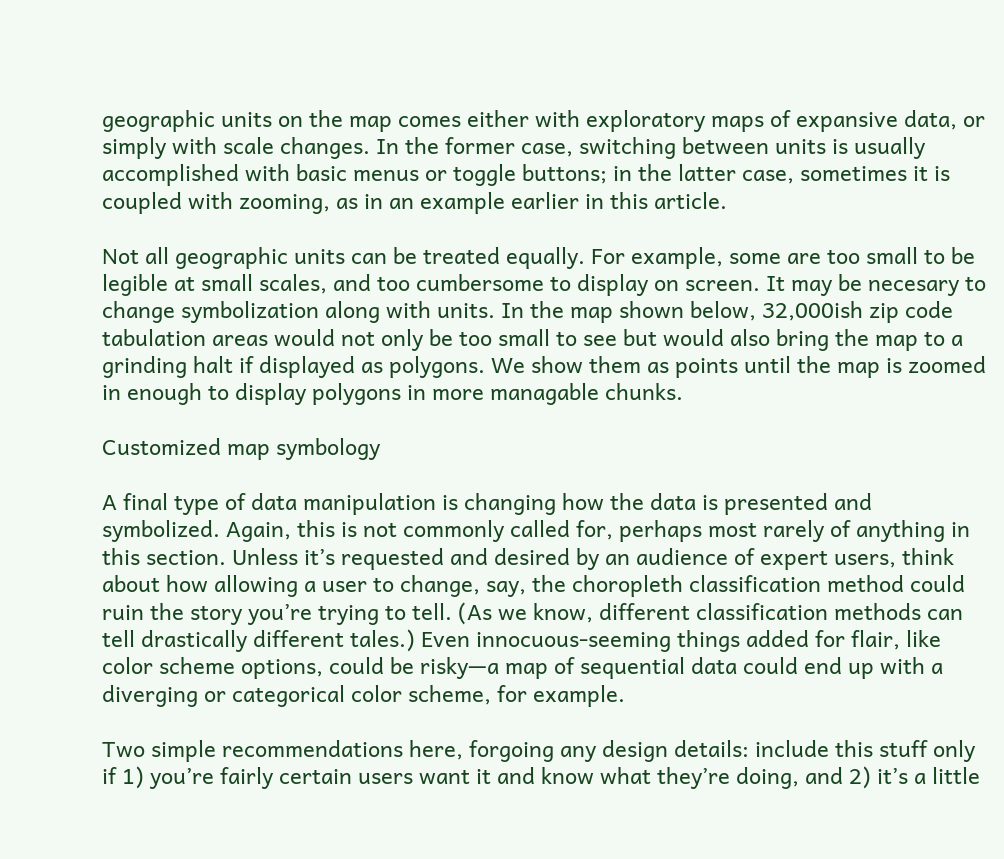geographic units on the map comes either with exploratory maps of expansive data, or simply with scale changes. In the former case, switching between units is usually accomplished with basic menus or toggle buttons; in the latter case, sometimes it is coupled with zooming, as in an example earlier in this article.

Not all geographic units can be treated equally. For example, some are too small to be legible at small scales, and too cumbersome to display on screen. It may be necesary to change symbolization along with units. In the map shown below, 32,000ish zip code tabulation areas would not only be too small to see but would also bring the map to a grinding halt if displayed as polygons. We show them as points until the map is zoomed in enough to display polygons in more managable chunks.

Customized map symbology

A final type of data manipulation is changing how the data is presented and symbolized. Again, this is not commonly called for, perhaps most rarely of anything in this section. Unless it’s requested and desired by an audience of expert users, think about how allowing a user to change, say, the choropleth classification method could ruin the story you’re trying to tell. (As we know, different classification methods can tell drastically different tales.) Even innocuous-seeming things added for flair, like color scheme options, could be risky—a map of sequential data could end up with a diverging or categorical color scheme, for example.

Two simple recommendations here, forgoing any design details: include this stuff only if 1) you’re fairly certain users want it and know what they’re doing, and 2) it’s a little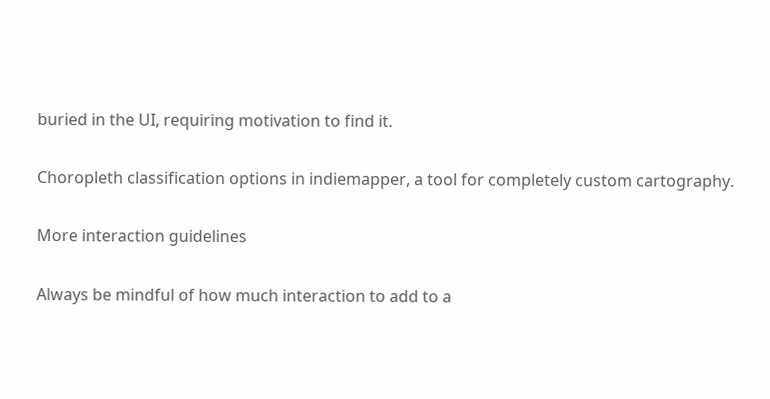buried in the UI, requiring motivation to find it.

Choropleth classification options in indiemapper, a tool for completely custom cartography.

More interaction guidelines

Always be mindful of how much interaction to add to a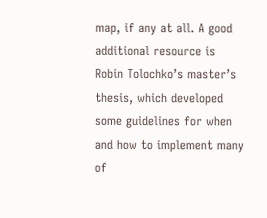map, if any at all. A good additional resource is Robin Tolochko’s master’s thesis, which developed some guidelines for when and how to implement many of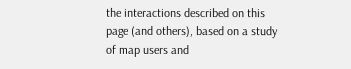the interactions described on this page (and others), based on a study of map users and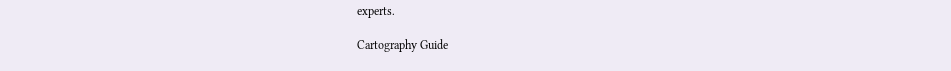experts.

Cartography Guide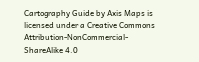Cartography Guide by Axis Maps is licensed under a Creative Commons Attribution-NonCommercial-ShareAlike 4.0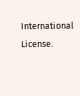International License.